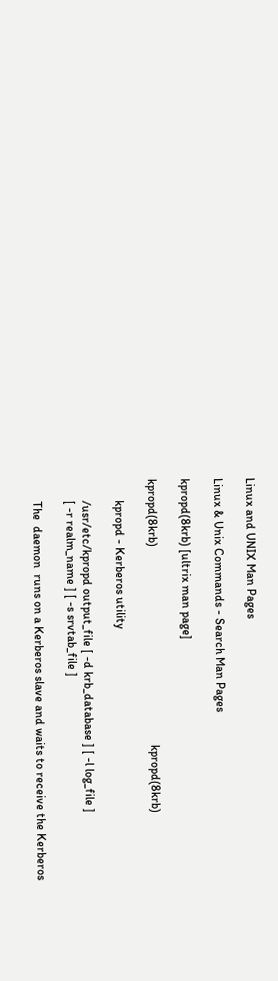Linux and UNIX Man Pages

Linux & Unix Commands - Search Man Pages

kpropd(8krb) [ultrix man page]

kpropd(8krb)                                                                  kpropd(8krb)

       kpropd - Kerberos utility

       /usr/etc/kpropd output_file [ -d krb_database ] [ -l log_file ]
       [ -r realm_name ] [ -s srvtab_file ]

       The  daemon  runs on a Kerberos slave and waits to receive the Kerberos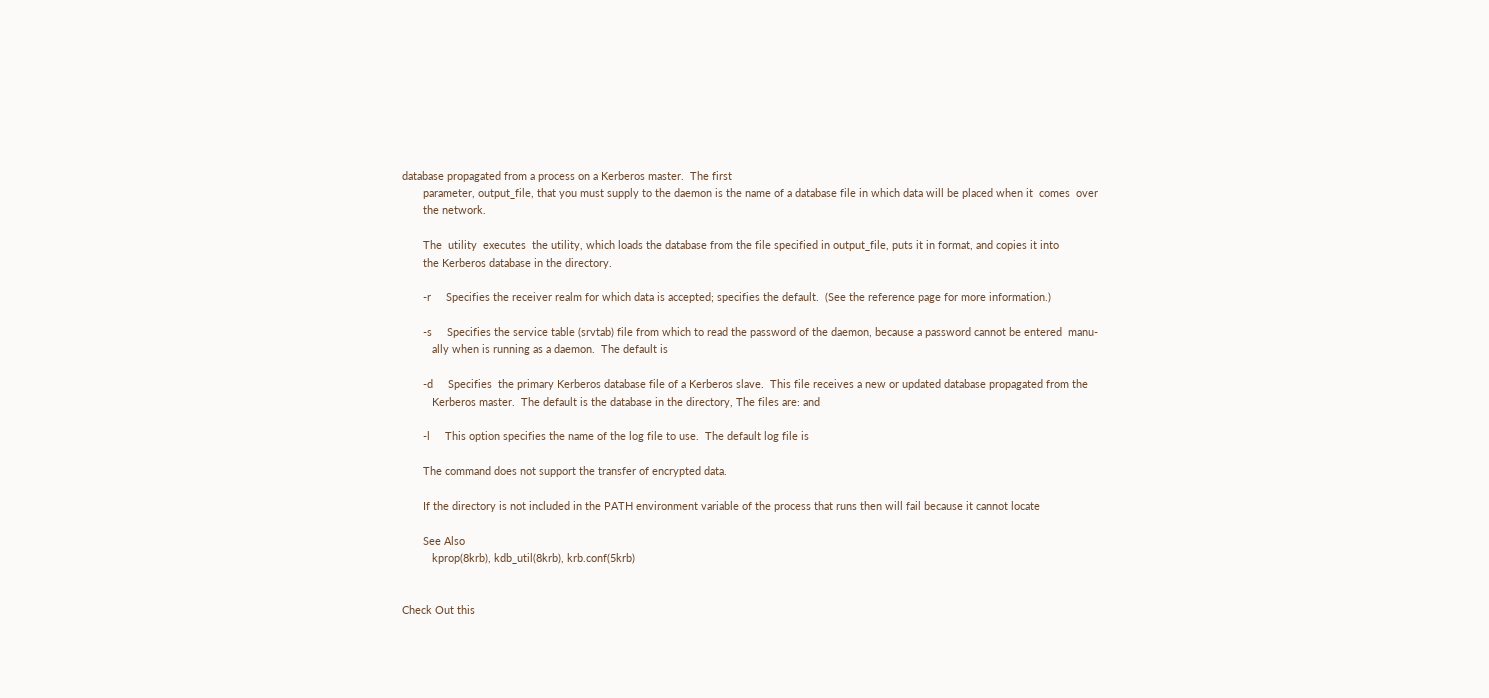database propagated from a process on a Kerberos master.  The first
       parameter, output_file, that you must supply to the daemon is the name of a database file in which data will be placed when it  comes  over
       the network.

       The  utility  executes  the utility, which loads the database from the file specified in output_file, puts it in format, and copies it into
       the Kerberos database in the directory.

       -r     Specifies the receiver realm for which data is accepted; specifies the default.  (See the reference page for more information.)

       -s     Specifies the service table (srvtab) file from which to read the password of the daemon, because a password cannot be entered  manu-
          ally when is running as a daemon.  The default is

       -d     Specifies  the primary Kerberos database file of a Kerberos slave.  This file receives a new or updated database propagated from the
          Kerberos master.  The default is the database in the directory, The files are: and

       -l     This option specifies the name of the log file to use.  The default log file is

       The command does not support the transfer of encrypted data.

       If the directory is not included in the PATH environment variable of the process that runs then will fail because it cannot locate

       See Also
          kprop(8krb), kdb_util(8krb), krb.conf(5krb)


Check Out this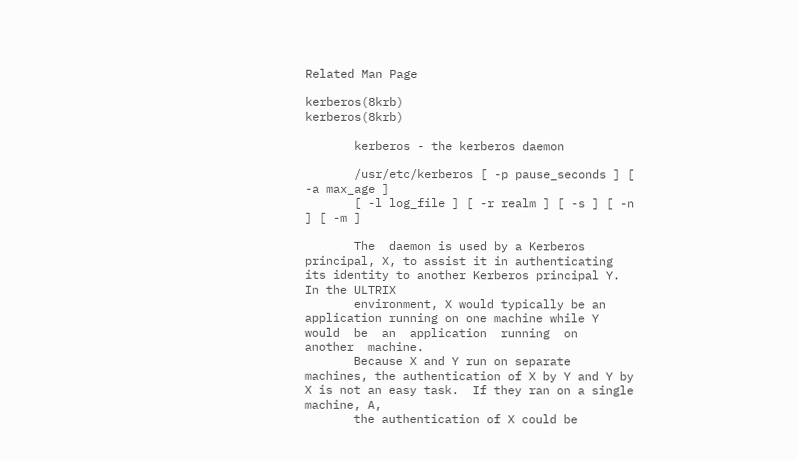Related Man Page

kerberos(8krb)                                                              kerberos(8krb)

       kerberos - the kerberos daemon

       /usr/etc/kerberos [ -p pause_seconds ] [ -a max_age ]
       [ -l log_file ] [ -r realm ] [ -s ] [ -n ] [ -m ]

       The  daemon is used by a Kerberos principal, X, to assist it in authenticating its identity to another Kerberos principal Y.  In the ULTRIX
       environment, X would typically be an application running on one machine while Y  would  be  an  application  running  on  another  machine.
       Because X and Y run on separate machines, the authentication of X by Y and Y by X is not an easy task.  If they ran on a single machine, A,
       the authentication of X could be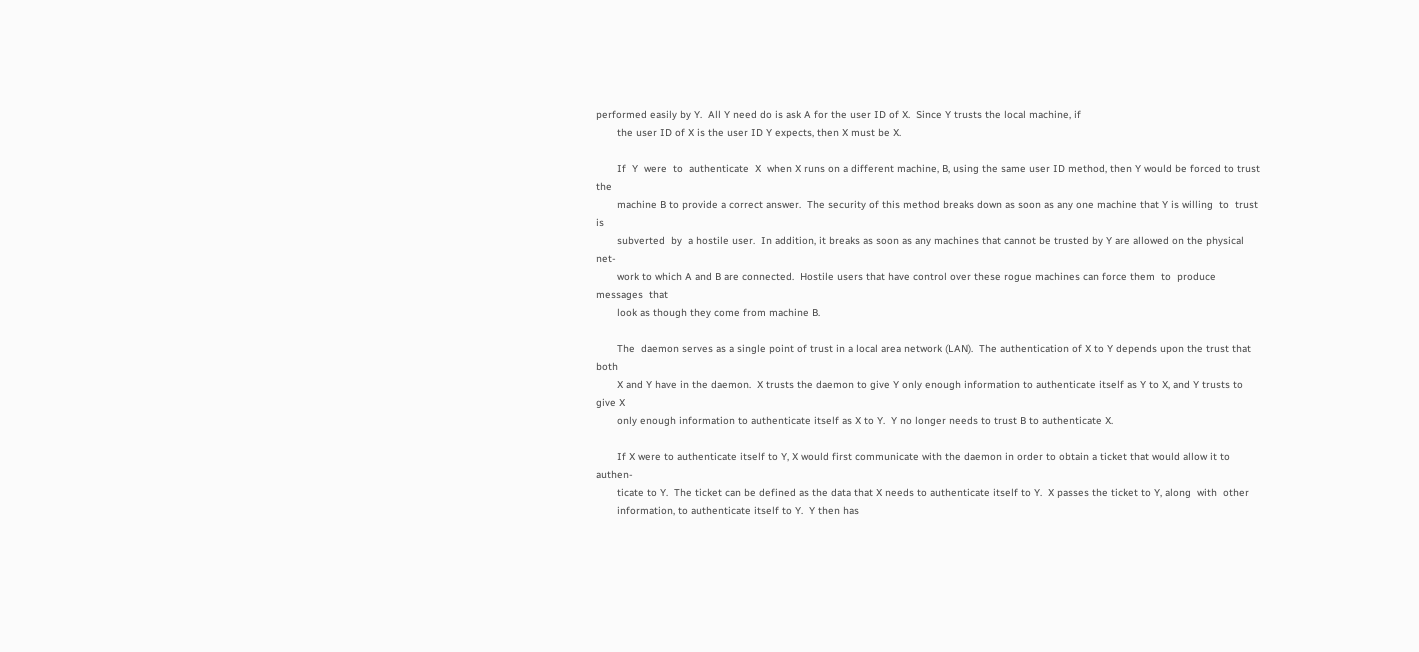performed easily by Y.  All Y need do is ask A for the user ID of X.  Since Y trusts the local machine, if
       the user ID of X is the user ID Y expects, then X must be X.

       If  Y  were  to  authenticate  X  when X runs on a different machine, B, using the same user ID method, then Y would be forced to trust the
       machine B to provide a correct answer.  The security of this method breaks down as soon as any one machine that Y is willing  to  trust  is
       subverted  by  a hostile user.  In addition, it breaks as soon as any machines that cannot be trusted by Y are allowed on the physical net-
       work to which A and B are connected.  Hostile users that have control over these rogue machines can force them  to  produce  messages  that
       look as though they come from machine B.

       The  daemon serves as a single point of trust in a local area network (LAN).  The authentication of X to Y depends upon the trust that both
       X and Y have in the daemon.  X trusts the daemon to give Y only enough information to authenticate itself as Y to X, and Y trusts to give X
       only enough information to authenticate itself as X to Y.  Y no longer needs to trust B to authenticate X.

       If X were to authenticate itself to Y, X would first communicate with the daemon in order to obtain a ticket that would allow it to authen-
       ticate to Y.  The ticket can be defined as the data that X needs to authenticate itself to Y.  X passes the ticket to Y, along  with  other
       information, to authenticate itself to Y.  Y then has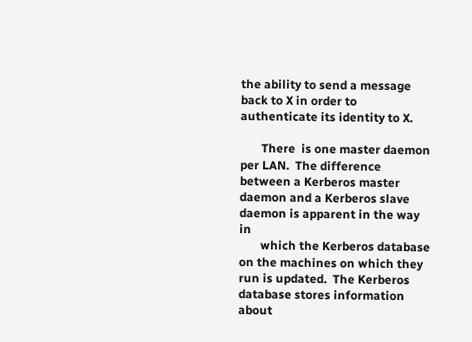the ability to send a message back to X in order to authenticate its identity to X.

       There  is one master daemon per LAN.  The difference between a Kerberos master daemon and a Kerberos slave daemon is apparent in the way in
       which the Kerberos database on the machines on which they run is updated.  The Kerberos database stores information about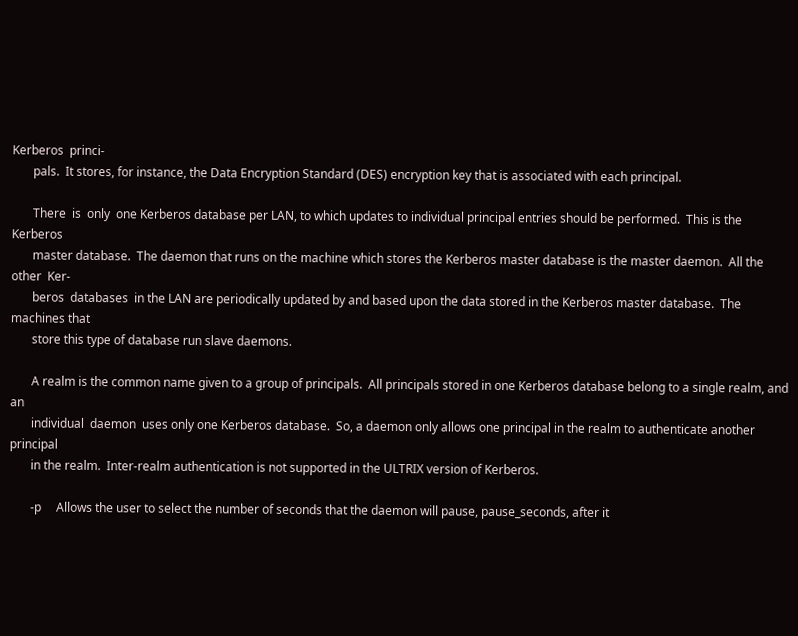Kerberos  princi-
       pals.  It stores, for instance, the Data Encryption Standard (DES) encryption key that is associated with each principal.

       There  is  only  one Kerberos database per LAN, to which updates to individual principal entries should be performed.  This is the Kerberos
       master database.  The daemon that runs on the machine which stores the Kerberos master database is the master daemon.  All the  other  Ker-
       beros  databases  in the LAN are periodically updated by and based upon the data stored in the Kerberos master database.  The machines that
       store this type of database run slave daemons.

       A realm is the common name given to a group of principals.  All principals stored in one Kerberos database belong to a single realm, and an
       individual  daemon  uses only one Kerberos database.  So, a daemon only allows one principal in the realm to authenticate another principal
       in the realm.  Inter-realm authentication is not supported in the ULTRIX version of Kerberos.

       -p     Allows the user to select the number of seconds that the daemon will pause, pause_seconds, after it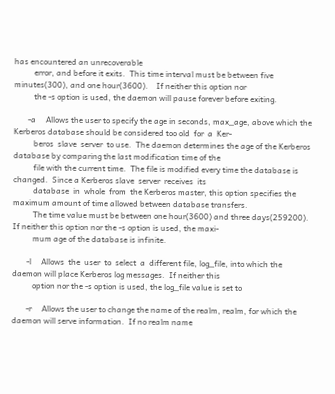has encountered an unrecoverable
          error, and before it exits.  This time interval must be between five minutes(300), and one hour(3600).    If neither this option nor
          the -s option is used, the daemon will pause forever before exiting.

       -a     Allows the user to specify the age in seconds, max_age, above which the Kerberos database should be considered too old  for  a  Ker-
          beros  slave  server  to use.  The daemon determines the age of the Kerberos database by comparing the last modification time of the
          file with the current time.  The file is modified every time the database is changed.  Since a Kerberos slave  server  receives  its
          database  in  whole  from  the Kerberos master, this option specifies the maximum amount of time allowed between database transfers.
          The time value must be between one hour(3600) and three days(259200).  If neither this option nor the -s option is used, the maxi-
          mum age of the database is infinite.

       -l     Allows  the  user  to  select  a  different file, log_file, into which the daemon will place Kerberos log messages.  If neither this
          option nor the -s option is used, the log_file value is set to

       -r     Allows the user to change the name of the realm, realm, for which the daemon will serve information.  If no realm name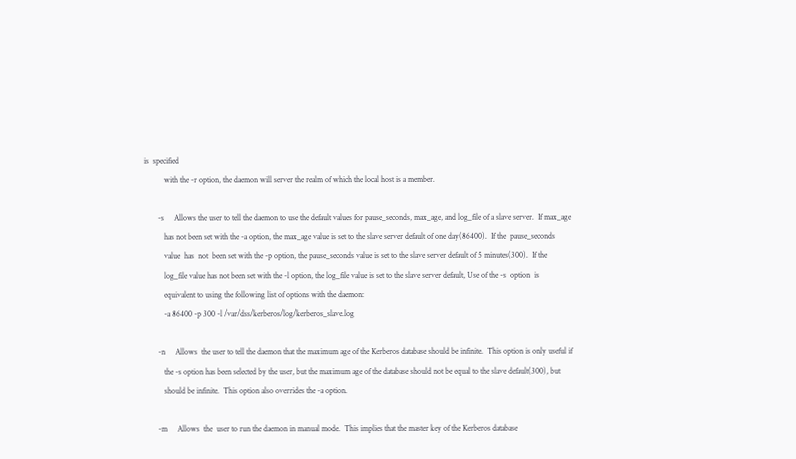is  specified
          with the -r option, the daemon will server the realm of which the local host is a member.

       -s     Allows the user to tell the daemon to use the default values for pause_seconds, max_age, and log_file of a slave server.  If max_age
          has not been set with the -a option, the max_age value is set to the slave server default of one day(86400).  If the  pause_seconds
          value  has  not  been set with the -p option, the pause_seconds value is set to the slave server default of 5 minutes(300).  If the
          log_file value has not been set with the -l option, the log_file value is set to the slave server default, Use of the -s  option  is
          equivalent to using the following list of options with the daemon:
          -a 86400 -p 300 -l /var/dss/kerberos/log/kerberos_slave.log

       -n     Allows  the user to tell the daemon that the maximum age of the Kerberos database should be infinite.  This option is only useful if
          the -s option has been selected by the user, but the maximum age of the database should not be equal to the slave default(300), but
          should be infinite.  This option also overrides the -a option.

       -m     Allows  the  user to run the daemon in manual mode.  This implies that the master key of the Kerberos database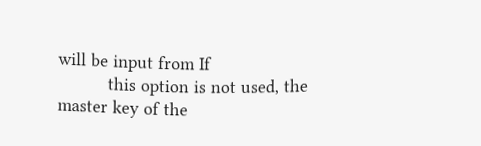will be input from If
          this option is not used, the master key of the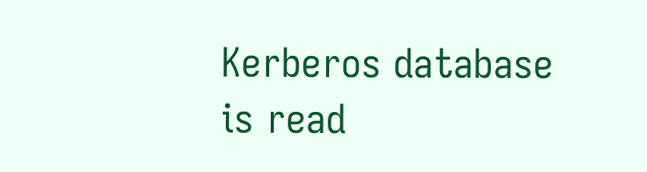Kerberos database is read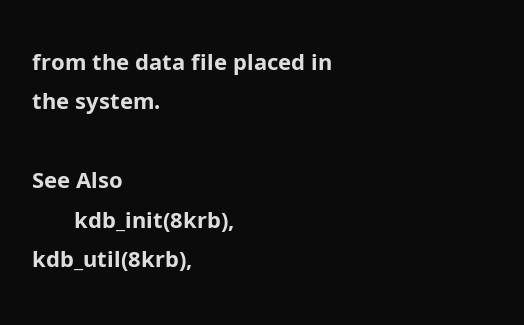from the data file placed in the system.

See Also
       kdb_init(8krb), kdb_util(8krb),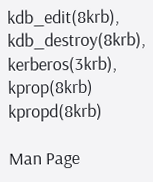kdb_edit(8krb), kdb_destroy(8krb), kerberos(3krb), kprop(8krb) kpropd(8krb)

Man Page